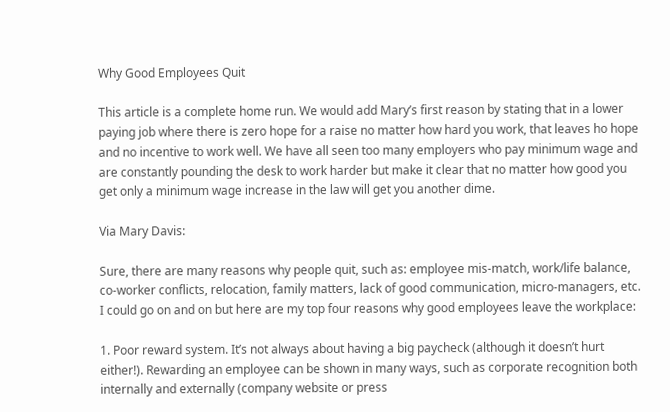Why Good Employees Quit

This article is a complete home run. We would add Mary’s first reason by stating that in a lower paying job where there is zero hope for a raise no matter how hard you work, that leaves ho hope and no incentive to work well. We have all seen too many employers who pay minimum wage and are constantly pounding the desk to work harder but make it clear that no matter how good you get only a minimum wage increase in the law will get you another dime.

Via Mary Davis:

Sure, there are many reasons why people quit, such as: employee mis-match, work/life balance, co-worker conflicts, relocation, family matters, lack of good communication, micro-managers, etc. I could go on and on but here are my top four reasons why good employees leave the workplace:

1. Poor reward system. It’s not always about having a big paycheck (although it doesn’t hurt either!). Rewarding an employee can be shown in many ways, such as corporate recognition both internally and externally (company website or press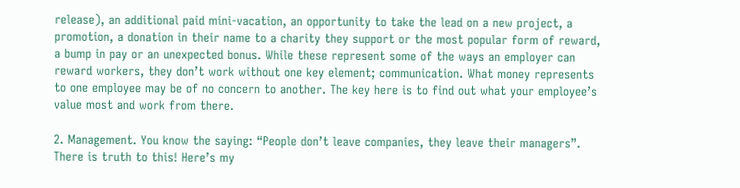release), an additional paid mini-vacation, an opportunity to take the lead on a new project, a promotion, a donation in their name to a charity they support or the most popular form of reward, a bump in pay or an unexpected bonus. While these represent some of the ways an employer can reward workers, they don’t work without one key element; communication. What money represents to one employee may be of no concern to another. The key here is to find out what your employee’s value most and work from there.

2. Management. You know the saying: “People don’t leave companies, they leave their managers”. There is truth to this! Here’s my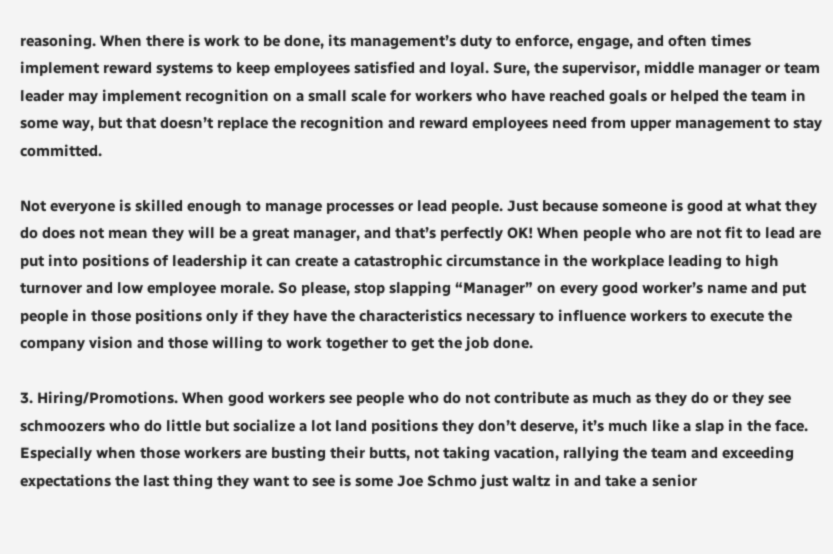reasoning. When there is work to be done, its management’s duty to enforce, engage, and often times implement reward systems to keep employees satisfied and loyal. Sure, the supervisor, middle manager or team leader may implement recognition on a small scale for workers who have reached goals or helped the team in some way, but that doesn’t replace the recognition and reward employees need from upper management to stay committed.

Not everyone is skilled enough to manage processes or lead people. Just because someone is good at what they do does not mean they will be a great manager, and that’s perfectly OK! When people who are not fit to lead are put into positions of leadership it can create a catastrophic circumstance in the workplace leading to high turnover and low employee morale. So please, stop slapping “Manager” on every good worker’s name and put people in those positions only if they have the characteristics necessary to influence workers to execute the company vision and those willing to work together to get the job done.

3. Hiring/Promotions. When good workers see people who do not contribute as much as they do or they see schmoozers who do little but socialize a lot land positions they don’t deserve, it’s much like a slap in the face. Especially when those workers are busting their butts, not taking vacation, rallying the team and exceeding expectations the last thing they want to see is some Joe Schmo just waltz in and take a senior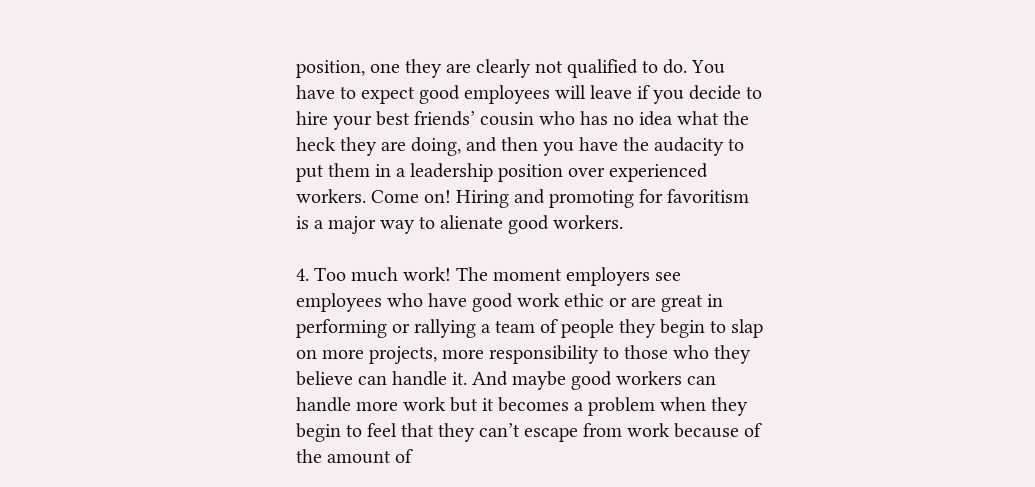position, one they are clearly not qualified to do. You have to expect good employees will leave if you decide to hire your best friends’ cousin who has no idea what the heck they are doing, and then you have the audacity to put them in a leadership position over experienced workers. Come on! Hiring and promoting for favoritism is a major way to alienate good workers.

4. Too much work! The moment employers see employees who have good work ethic or are great in performing or rallying a team of people they begin to slap on more projects, more responsibility to those who they believe can handle it. And maybe good workers can handle more work but it becomes a problem when they begin to feel that they can’t escape from work because of the amount of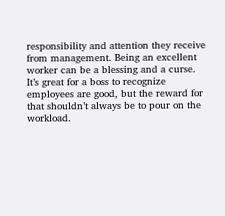responsibility and attention they receive from management. Being an excellent worker can be a blessing and a curse. It’s great for a boss to recognize employees are good, but the reward for that shouldn’t always be to pour on the workload.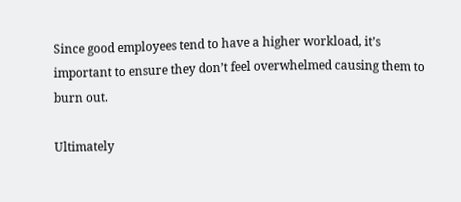Since good employees tend to have a higher workload, it’s important to ensure they don’t feel overwhelmed causing them to burn out.

Ultimately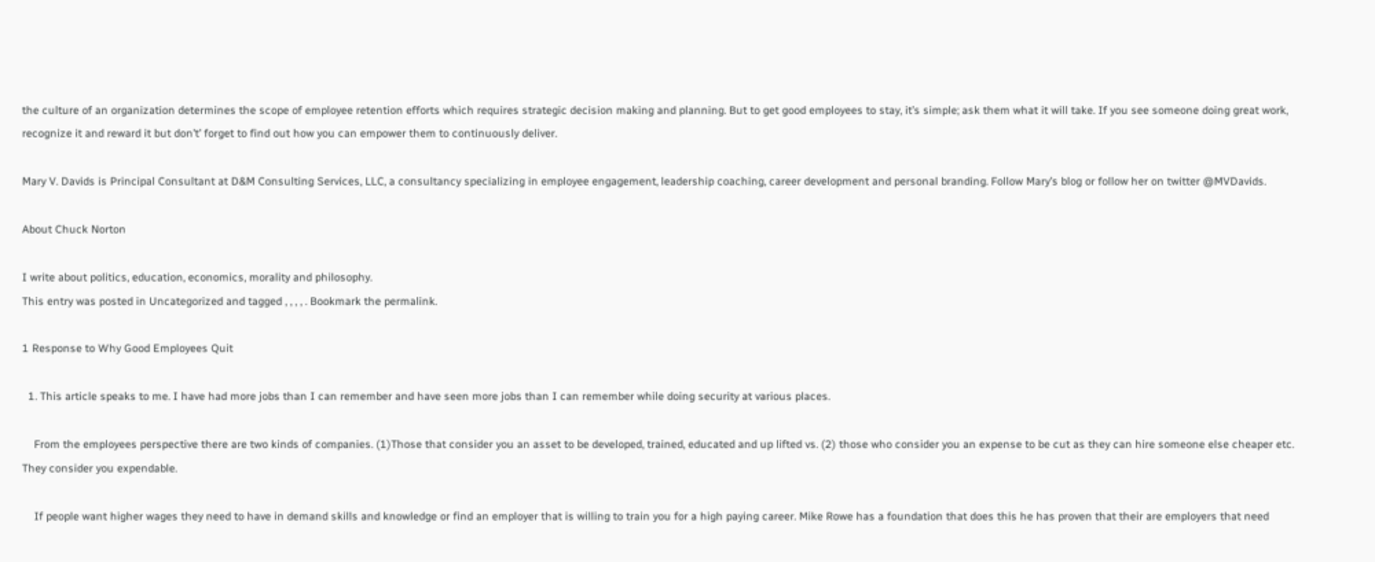the culture of an organization determines the scope of employee retention efforts which requires strategic decision making and planning. But to get good employees to stay, it’s simple; ask them what it will take. If you see someone doing great work, recognize it and reward it but don’t’ forget to find out how you can empower them to continuously deliver.

Mary V. Davids is Principal Consultant at D&M Consulting Services, LLC, a consultancy specializing in employee engagement, leadership coaching, career development and personal branding. Follow Mary’s blog or follow her on twitter @MVDavids.

About Chuck Norton

I write about politics, education, economics, morality and philosophy.
This entry was posted in Uncategorized and tagged , , , , . Bookmark the permalink.

1 Response to Why Good Employees Quit

  1. This article speaks to me. I have had more jobs than I can remember and have seen more jobs than I can remember while doing security at various places.

    From the employees perspective there are two kinds of companies. (1)Those that consider you an asset to be developed, trained, educated and up lifted vs. (2) those who consider you an expense to be cut as they can hire someone else cheaper etc. They consider you expendable.

    If people want higher wages they need to have in demand skills and knowledge or find an employer that is willing to train you for a high paying career. Mike Rowe has a foundation that does this he has proven that their are employers that need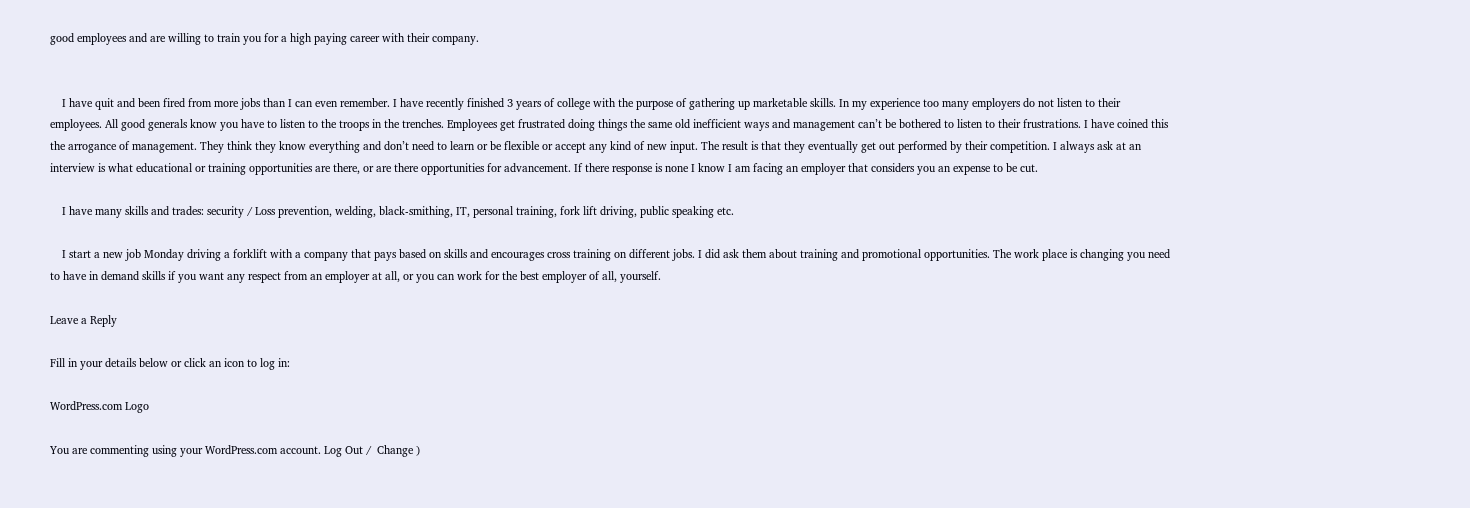good employees and are willing to train you for a high paying career with their company.


    I have quit and been fired from more jobs than I can even remember. I have recently finished 3 years of college with the purpose of gathering up marketable skills. In my experience too many employers do not listen to their employees. All good generals know you have to listen to the troops in the trenches. Employees get frustrated doing things the same old inefficient ways and management can’t be bothered to listen to their frustrations. I have coined this the arrogance of management. They think they know everything and don’t need to learn or be flexible or accept any kind of new input. The result is that they eventually get out performed by their competition. I always ask at an interview is what educational or training opportunities are there, or are there opportunities for advancement. If there response is none I know I am facing an employer that considers you an expense to be cut.

    I have many skills and trades: security / Loss prevention, welding, black-smithing, IT, personal training, fork lift driving, public speaking etc.

    I start a new job Monday driving a forklift with a company that pays based on skills and encourages cross training on different jobs. I did ask them about training and promotional opportunities. The work place is changing you need to have in demand skills if you want any respect from an employer at all, or you can work for the best employer of all, yourself.

Leave a Reply

Fill in your details below or click an icon to log in:

WordPress.com Logo

You are commenting using your WordPress.com account. Log Out /  Change )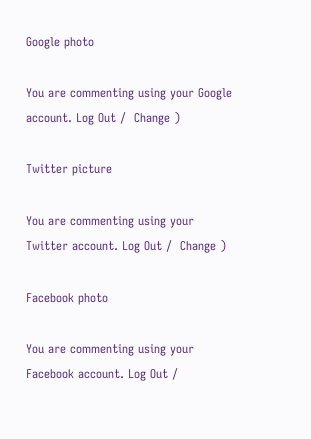Google photo

You are commenting using your Google account. Log Out /  Change )

Twitter picture

You are commenting using your Twitter account. Log Out /  Change )

Facebook photo

You are commenting using your Facebook account. Log Out /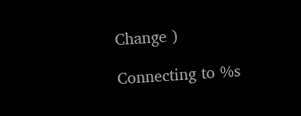Change )

Connecting to %s